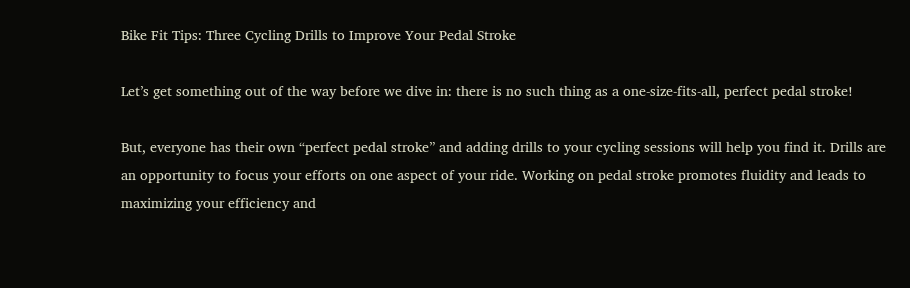Bike Fit Tips: Three Cycling Drills to Improve Your Pedal Stroke

Let’s get something out of the way before we dive in: there is no such thing as a one-size-fits-all, perfect pedal stroke!

But, everyone has their own “perfect pedal stroke” and adding drills to your cycling sessions will help you find it. Drills are an opportunity to focus your efforts on one aspect of your ride. Working on pedal stroke promotes fluidity and leads to maximizing your efficiency and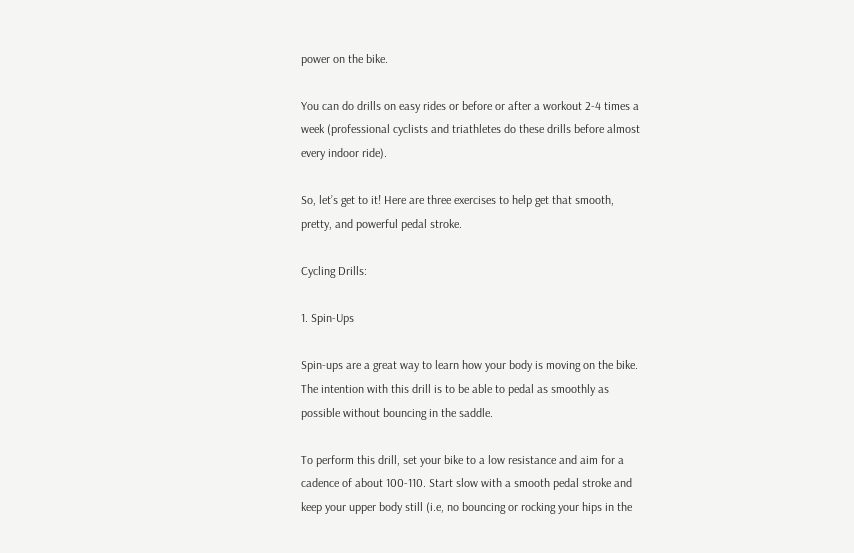power on the bike.

You can do drills on easy rides or before or after a workout 2-4 times a week (professional cyclists and triathletes do these drills before almost every indoor ride).

So, let’s get to it! Here are three exercises to help get that smooth, pretty, and powerful pedal stroke.

Cycling Drills:

1. Spin-Ups

Spin-ups are a great way to learn how your body is moving on the bike. The intention with this drill is to be able to pedal as smoothly as possible without bouncing in the saddle.

To perform this drill, set your bike to a low resistance and aim for a cadence of about 100-110. Start slow with a smooth pedal stroke and keep your upper body still (i.e, no bouncing or rocking your hips in the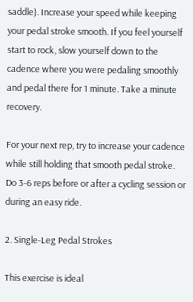saddle). Increase your speed while keeping your pedal stroke smooth. If you feel yourself start to rock, slow yourself down to the cadence where you were pedaling smoothly and pedal there for 1 minute. Take a minute recovery.

For your next rep, try to increase your cadence while still holding that smooth pedal stroke. Do 3-6 reps before or after a cycling session or during an easy ride.

2. Single-Leg Pedal Strokes

This exercise is ideal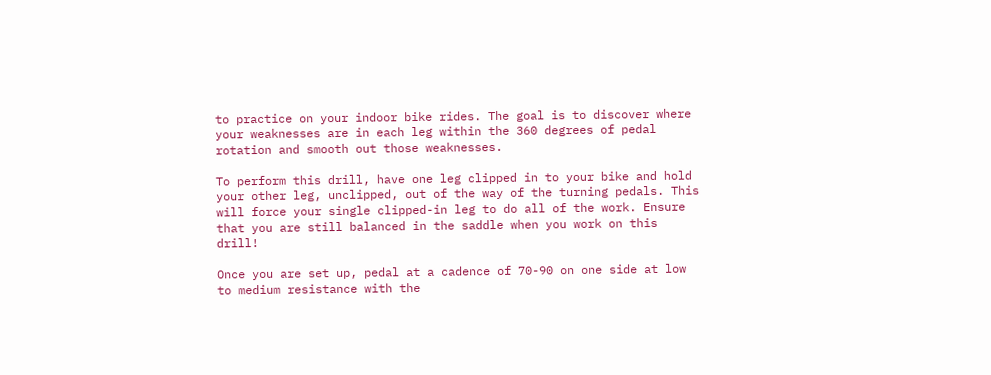to practice on your indoor bike rides. The goal is to discover where your weaknesses are in each leg within the 360 degrees of pedal rotation and smooth out those weaknesses.

To perform this drill, have one leg clipped in to your bike and hold your other leg, unclipped, out of the way of the turning pedals. This will force your single clipped-in leg to do all of the work. Ensure that you are still balanced in the saddle when you work on this drill!

Once you are set up, pedal at a cadence of 70-90 on one side at low to medium resistance with the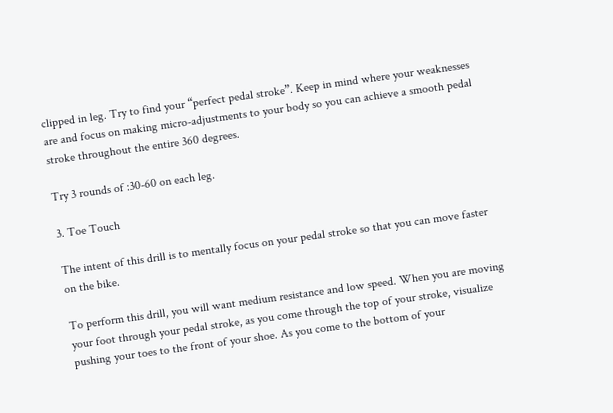clipped in leg. Try to find your “perfect pedal stroke”. Keep in mind where your weaknesses are and focus on making micro-adjustments to your body so you can achieve a smooth pedal stroke throughout the entire 360 degrees.

Try 3 rounds of :30-60 on each leg.

3. Toe Touch

The intent of this drill is to mentally focus on your pedal stroke so that you can move faster on the bike.

To perform this drill, you will want medium resistance and low speed. When you are moving your foot through your pedal stroke, as you come through the top of your stroke, visualize pushing your toes to the front of your shoe. As you come to the bottom of your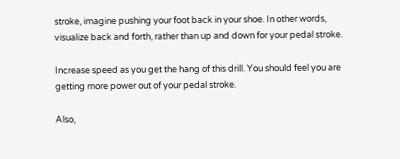stroke, imagine pushing your foot back in your shoe. In other words, visualize back and forth, rather than up and down for your pedal stroke.

Increase speed as you get the hang of this drill. You should feel you are getting more power out of your pedal stroke.

Also,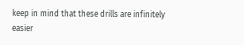keep in mind that these drills are infinitely easier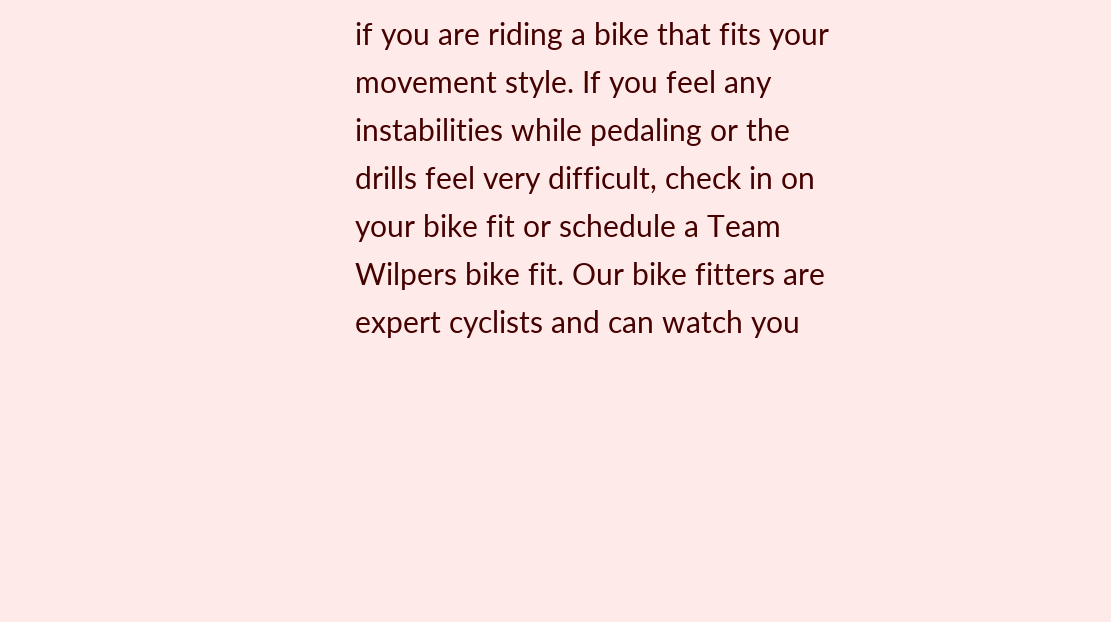if you are riding a bike that fits your movement style. If you feel any instabilities while pedaling or the drills feel very difficult, check in on your bike fit or schedule a Team Wilpers bike fit. Our bike fitters are expert cyclists and can watch you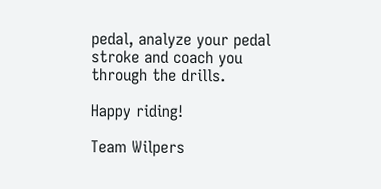pedal, analyze your pedal stroke and coach you through the drills.

Happy riding!

Team Wilpers